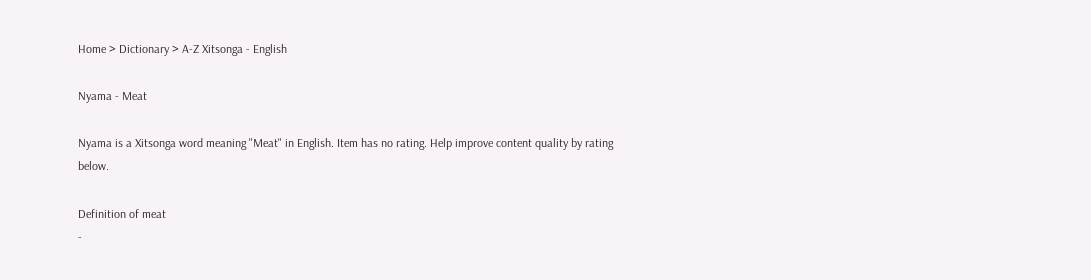Home > Dictionary > A-Z Xitsonga - English

Nyama - Meat

Nyama is a Xitsonga word meaning "Meat" in English. Item has no rating. Help improve content quality by rating below.

Definition of meat
-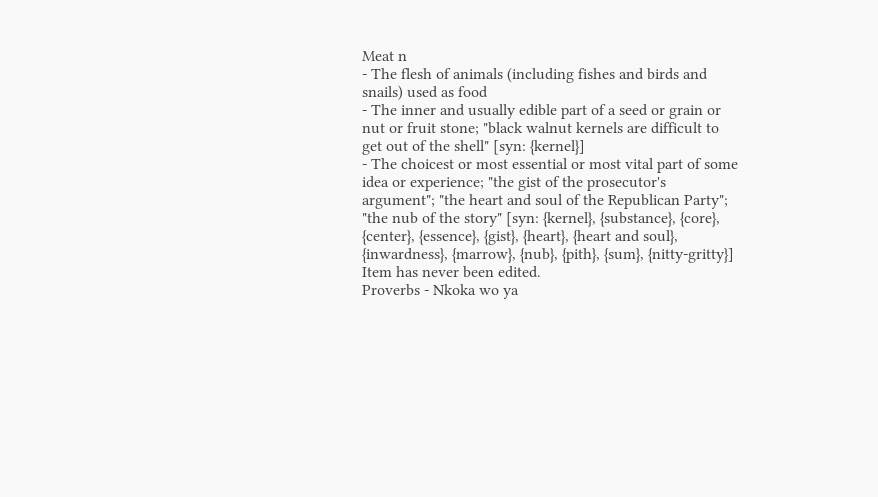Meat n
- The flesh of animals (including fishes and birds and snails) used as food
- The inner and usually edible part of a seed or grain or nut or fruit stone; "black walnut kernels are difficult to get out of the shell" [syn: {kernel}]
- The choicest or most essential or most vital part of some idea or experience; "the gist of the prosecutor's argument"; "the heart and soul of the Republican Party"; "the nub of the story" [syn: {kernel}, {substance}, {core}, {center}, {essence}, {gist}, {heart}, {heart and soul}, {inwardness}, {marrow}, {nub}, {pith}, {sum}, {nitty-gritty}]
Item has never been edited.
Proverbs - Nkoka wo ya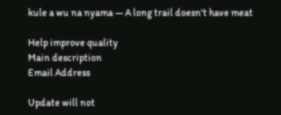kule a wu na nyama — A long trail doesn't have meat

Help improve quality
Main description
Email Address

Update will not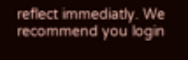reflect immediatly. We recommend you login